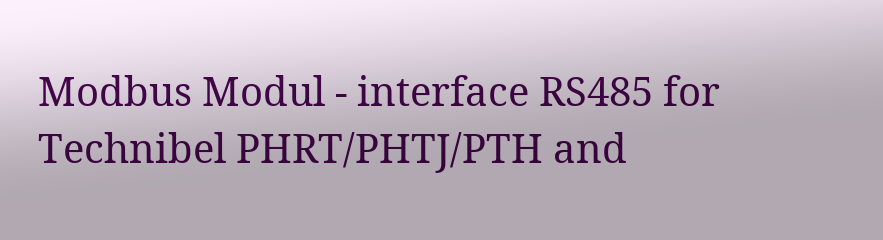Modbus Modul - interface RS485 for Technibel PHRT/PHTJ/PTH and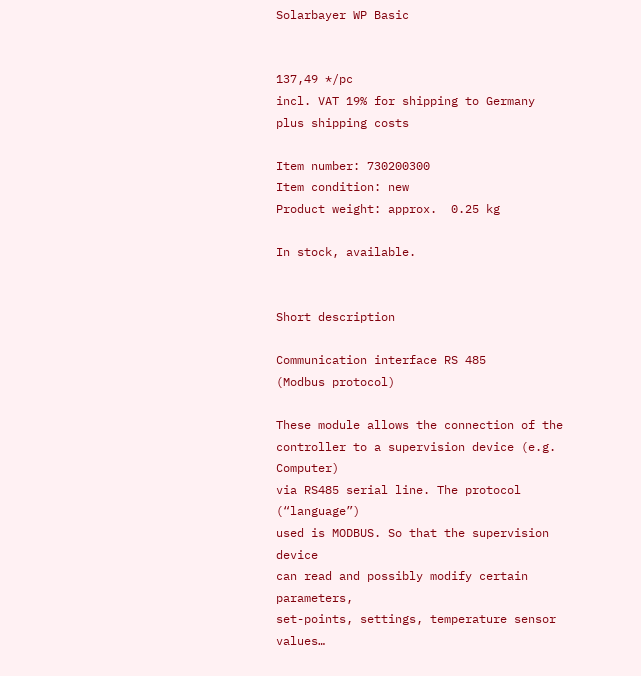Solarbayer WP Basic


137,49 */pc
incl. VAT 19% for shipping to Germany
plus shipping costs

Item number: 730200300
Item condition: new
Product weight: approx.  0.25 kg

In stock, available.


Short description

Communication interface RS 485
(Modbus protocol)

These module allows the connection of the
controller to a supervision device (e.g. Computer)
via RS485 serial line. The protocol (“language”)
used is MODBUS. So that the supervision device
can read and possibly modify certain parameters,
set-points, settings, temperature sensor values…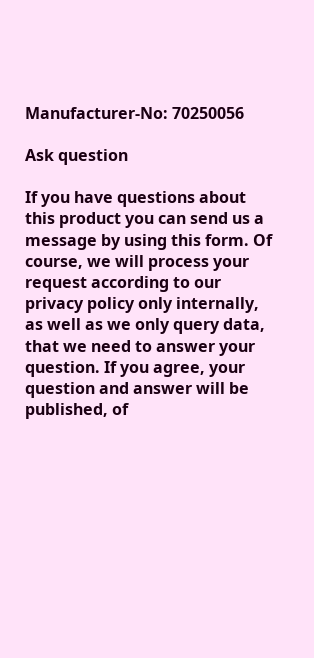Manufacturer-No: 70250056

Ask question

If you have questions about this product you can send us a message by using this form. Of course, we will process your request according to our privacy policy only internally, as well as we only query data, that we need to answer your question. If you agree, your question and answer will be published, of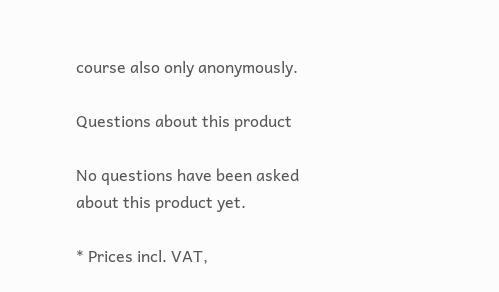course also only anonymously.

Questions about this product

No questions have been asked about this product yet.

* Prices incl. VAT,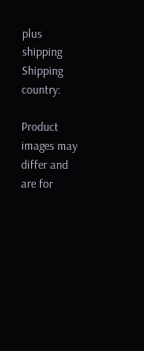plus shipping
Shipping country:

Product images may differ and are for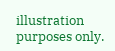illustration purposes only.